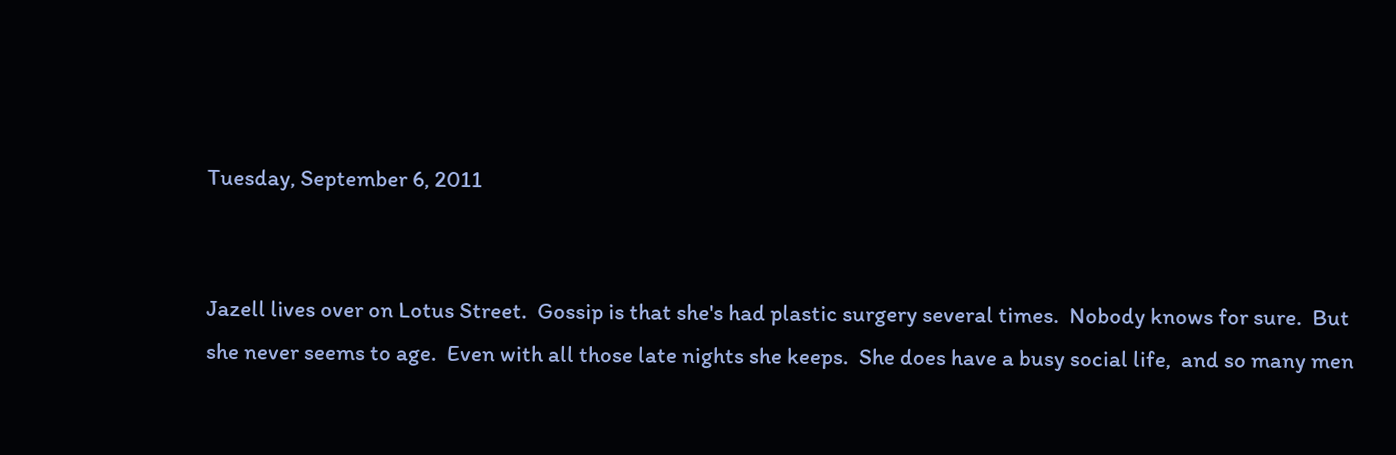Tuesday, September 6, 2011


Jazell lives over on Lotus Street.  Gossip is that she's had plastic surgery several times.  Nobody knows for sure.  But she never seems to age.  Even with all those late nights she keeps.  She does have a busy social life,  and so many men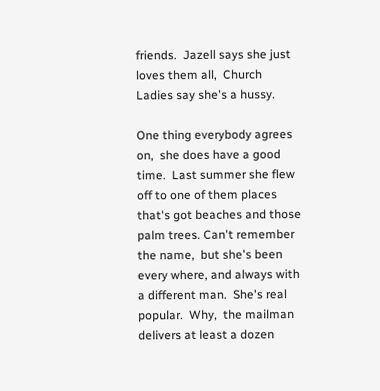friends.  Jazell says she just loves them all,  Church Ladies say she's a hussy.

One thing everybody agrees on,  she does have a good time.  Last summer she flew off to one of them places that's got beaches and those palm trees. Can't remember the name,  but she's been every where, and always with a different man.  She's real popular.  Why,  the mailman delivers at least a dozen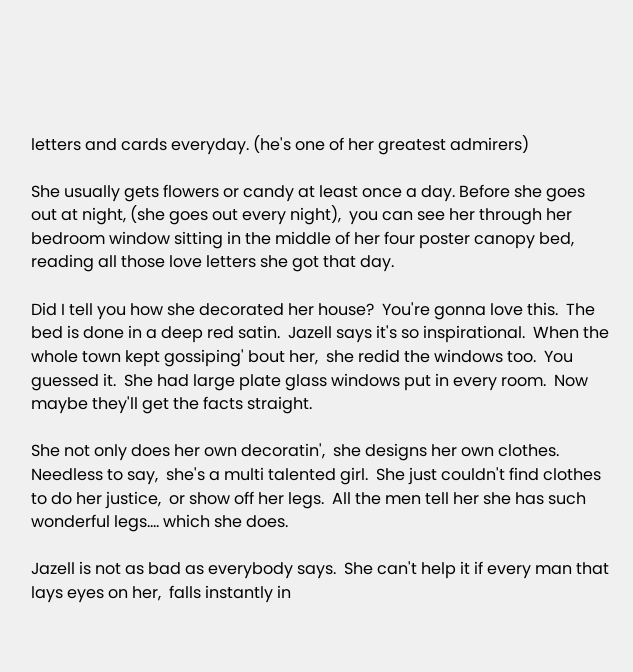letters and cards everyday. (he's one of her greatest admirers)

She usually gets flowers or candy at least once a day. Before she goes out at night, (she goes out every night),  you can see her through her bedroom window sitting in the middle of her four poster canopy bed,  reading all those love letters she got that day.

Did I tell you how she decorated her house?  You're gonna love this.  The bed is done in a deep red satin.  Jazell says it's so inspirational.  When the whole town kept gossiping' bout her,  she redid the windows too.  You guessed it.  She had large plate glass windows put in every room.  Now maybe they'll get the facts straight.

She not only does her own decoratin',  she designs her own clothes.  Needless to say,  she's a multi talented girl.  She just couldn't find clothes to do her justice,  or show off her legs.  All the men tell her she has such wonderful legs.... which she does.

Jazell is not as bad as everybody says.  She can't help it if every man that lays eyes on her,  falls instantly in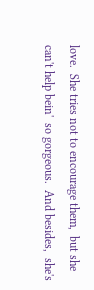love.  She tries not to encourage them,  but she can't help bein'  so gorgeous.  And besides,  she's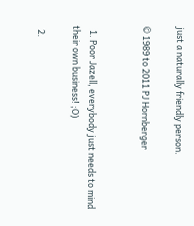just a naturally friendly person.

© 1989 to 2011 PJ Hornberger


  1. Poor Jazell, everybody just needs to mind their own business! ;O)

  2.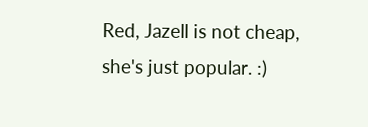Red, Jazell is not cheap, she's just popular. :)